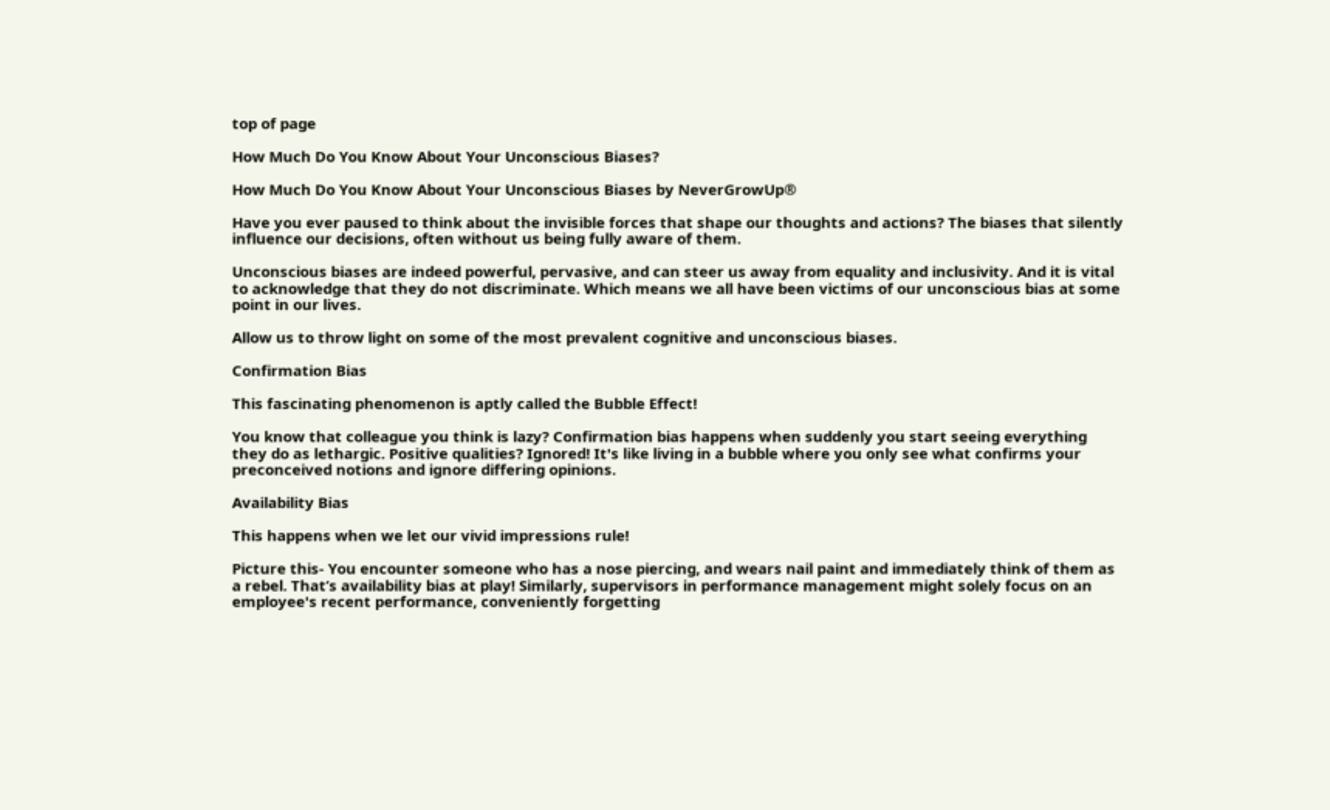top of page

How Much Do You Know About Your Unconscious Biases?

How Much Do You Know About Your Unconscious Biases by NeverGrowUp®

Have you ever paused to think about the invisible forces that shape our thoughts and actions? The biases that silently influence our decisions, often without us being fully aware of them.

Unconscious biases are indeed powerful, pervasive, and can steer us away from equality and inclusivity. And it is vital to acknowledge that they do not discriminate. Which means we all have been victims of our unconscious bias at some point in our lives.

Allow us to throw light on some of the most prevalent cognitive and unconscious biases.

Confirmation Bias

This fascinating phenomenon is aptly called the Bubble Effect!

You know that colleague you think is lazy? Confirmation bias happens when suddenly you start seeing everything they do as lethargic. Positive qualities? Ignored! It's like living in a bubble where you only see what confirms your preconceived notions and ignore differing opinions.

Availability Bias

This happens when we let our vivid impressions rule!

Picture this- You encounter someone who has a nose piercing, and wears nail paint and immediately think of them as a rebel. That’s availability bias at play! Similarly, supervisors in performance management might solely focus on an employee's recent performance, conveniently forgetting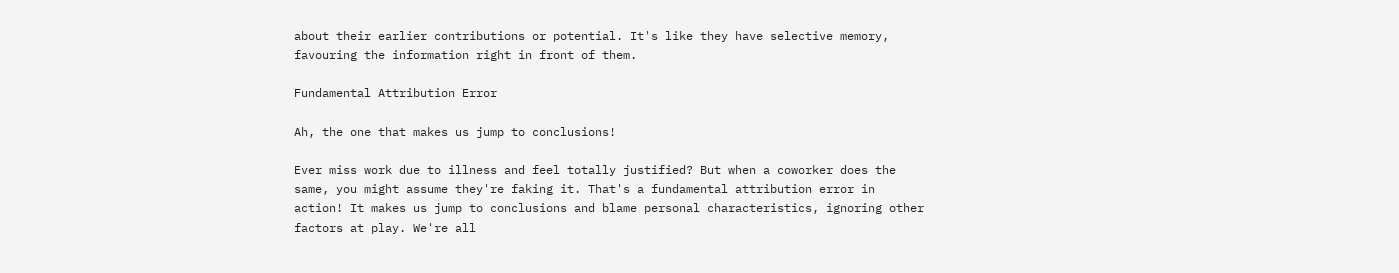about their earlier contributions or potential. It's like they have selective memory, favouring the information right in front of them.

Fundamental Attribution Error

Ah, the one that makes us jump to conclusions!

Ever miss work due to illness and feel totally justified? But when a coworker does the same, you might assume they're faking it. That's a fundamental attribution error in action! It makes us jump to conclusions and blame personal characteristics, ignoring other factors at play. We're all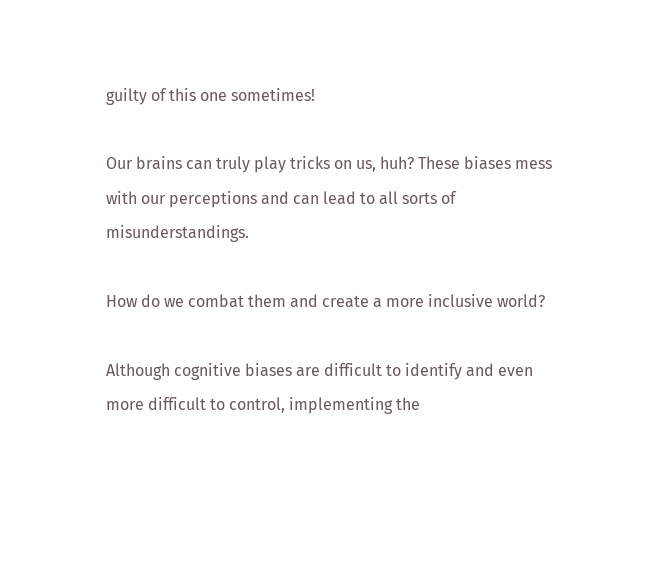guilty of this one sometimes!

Our brains can truly play tricks on us, huh? These biases mess with our perceptions and can lead to all sorts of misunderstandings.

How do we combat them and create a more inclusive world?

Although cognitive biases are difficult to identify and even more difficult to control, implementing the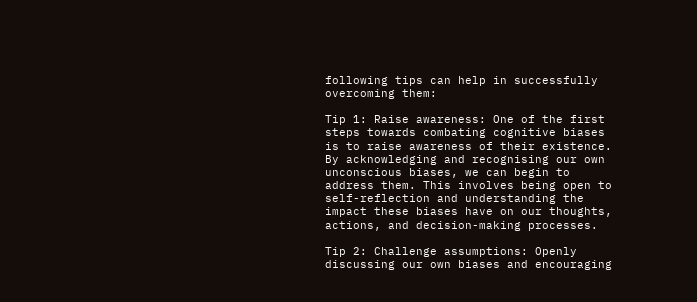following tips can help in successfully overcoming them:

Tip 1: Raise awareness: One of the first steps towards combating cognitive biases is to raise awareness of their existence. By acknowledging and recognising our own unconscious biases, we can begin to address them. This involves being open to self-reflection and understanding the impact these biases have on our thoughts, actions, and decision-making processes.

Tip 2: Challenge assumptions: Openly discussing our own biases and encouraging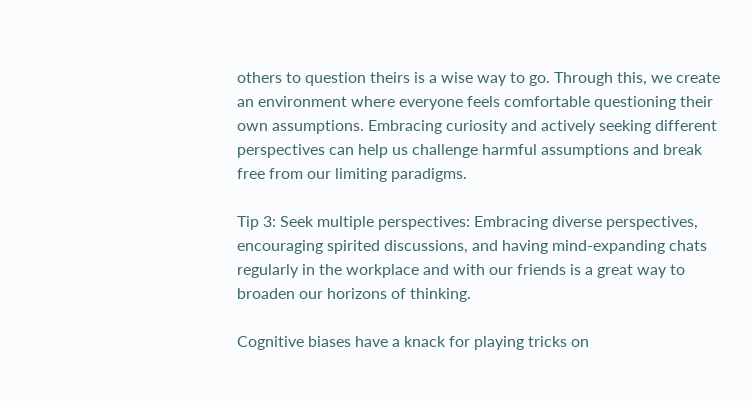others to question theirs is a wise way to go. Through this, we create an environment where everyone feels comfortable questioning their own assumptions. Embracing curiosity and actively seeking different perspectives can help us challenge harmful assumptions and break free from our limiting paradigms.

Tip 3: Seek multiple perspectives: Embracing diverse perspectives, encouraging spirited discussions, and having mind-expanding chats regularly in the workplace and with our friends is a great way to broaden our horizons of thinking.

Cognitive biases have a knack for playing tricks on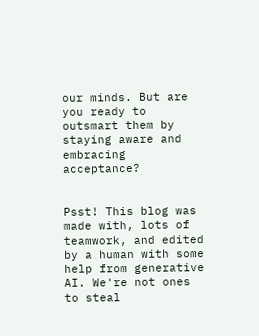our minds. But are you ready to outsmart them by staying aware and embracing acceptance?


Psst! This blog was made with, lots of teamwork, and edited by a human with some help from generative AI. We're not ones to steal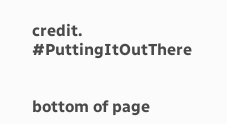credit. #PuttingItOutThere


bottom of page